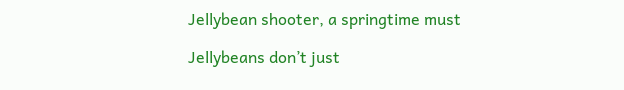Jellybean shooter, a springtime must

Jellybeans don’t just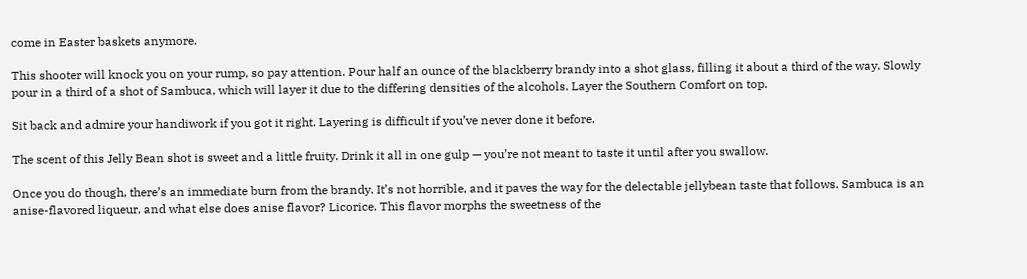come in Easter baskets anymore.

This shooter will knock you on your rump, so pay attention. Pour half an ounce of the blackberry brandy into a shot glass, filling it about a third of the way. Slowly pour in a third of a shot of Sambuca, which will layer it due to the differing densities of the alcohols. Layer the Southern Comfort on top.

Sit back and admire your handiwork if you got it right. Layering is difficult if you’ve never done it before.

The scent of this Jelly Bean shot is sweet and a little fruity. Drink it all in one gulp — you’re not meant to taste it until after you swallow.

Once you do though, there’s an immediate burn from the brandy. It’s not horrible, and it paves the way for the delectable jellybean taste that follows. Sambuca is an anise-flavored liqueur, and what else does anise flavor? Licorice. This flavor morphs the sweetness of the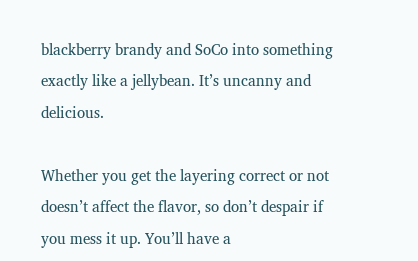blackberry brandy and SoCo into something exactly like a jellybean. It’s uncanny and delicious.

Whether you get the layering correct or not doesn’t affect the flavor, so don’t despair if you mess it up. You’ll have a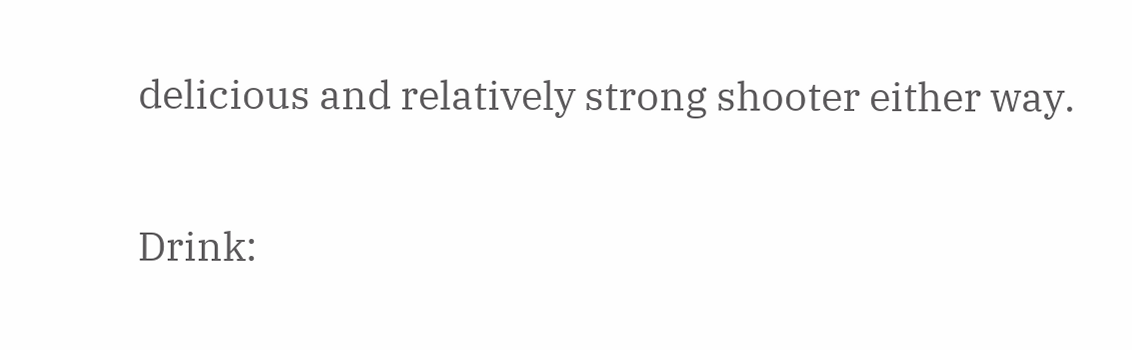delicious and relatively strong shooter either way.

Drink: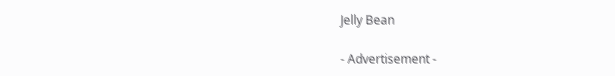Jelly Bean

- Advertisement -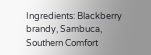Ingredients: Blackberry brandy, Sambuca, Southern Comfort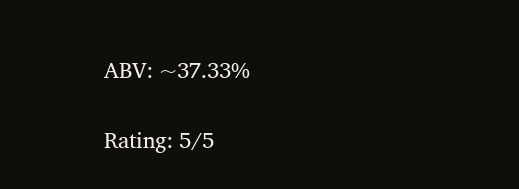ABV: ~37.33%

Rating: 5/5